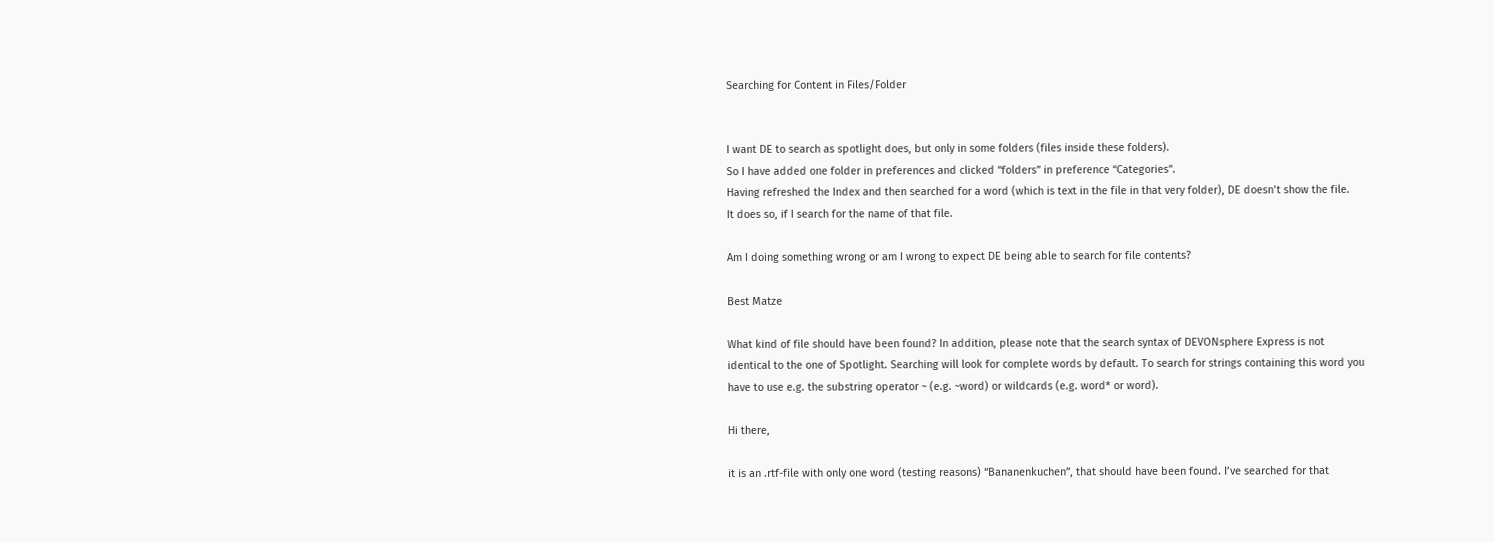Searching for Content in Files/Folder


I want DE to search as spotlight does, but only in some folders (files inside these folders).
So I have added one folder in preferences and clicked “folders” in preference “Categories”.
Having refreshed the Index and then searched for a word (which is text in the file in that very folder), DE doesn’t show the file.
It does so, if I search for the name of that file.

Am I doing something wrong or am I wrong to expect DE being able to search for file contents?

Best Matze

What kind of file should have been found? In addition, please note that the search syntax of DEVONsphere Express is not identical to the one of Spotlight. Searching will look for complete words by default. To search for strings containing this word you have to use e.g. the substring operator ~ (e.g. ~word) or wildcards (e.g. word* or word).

Hi there,

it is an .rtf-file with only one word (testing reasons) “Bananenkuchen”, that should have been found. I’ve searched for that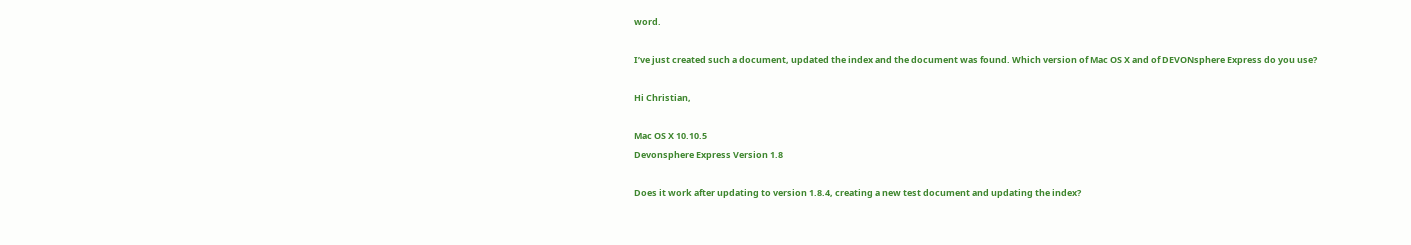word.

I’ve just created such a document, updated the index and the document was found. Which version of Mac OS X and of DEVONsphere Express do you use?

Hi Christian,

Mac OS X 10.10.5
Devonsphere Express Version 1.8

Does it work after updating to version 1.8.4, creating a new test document and updating the index?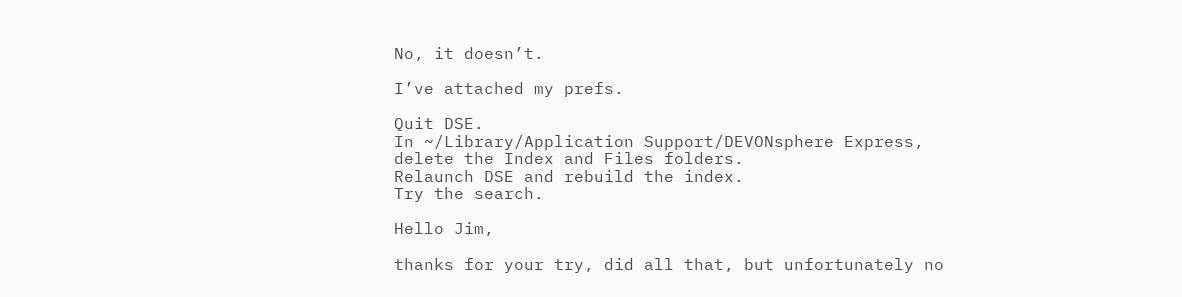No, it doesn’t.

I’ve attached my prefs.

Quit DSE.
In ~/Library/Application Support/DEVONsphere Express, delete the Index and Files folders.
Relaunch DSE and rebuild the index.
Try the search.

Hello Jim,

thanks for your try, did all that, but unfortunately no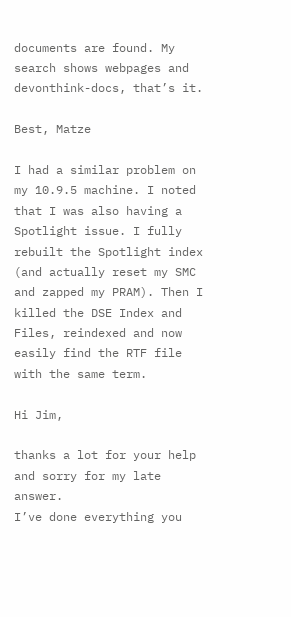documents are found. My search shows webpages and devonthink-docs, that’s it.

Best, Matze

I had a similar problem on my 10.9.5 machine. I noted that I was also having a Spotlight issue. I fully rebuilt the Spotlight index (and actually reset my SMC and zapped my PRAM). Then I killed the DSE Index and Files, reindexed and now easily find the RTF file with the same term.

Hi Jim,

thanks a lot for your help and sorry for my late answer.
I’ve done everything you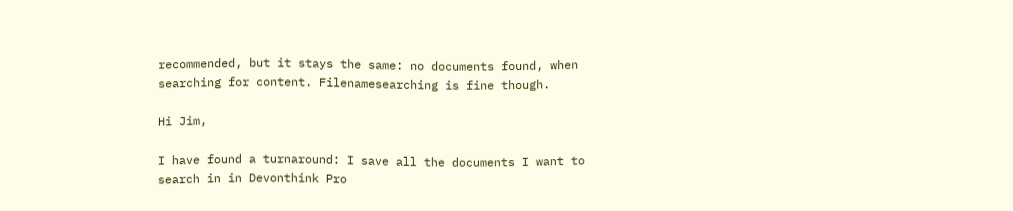recommended, but it stays the same: no documents found, when searching for content. Filenamesearching is fine though.

Hi Jim,

I have found a turnaround: I save all the documents I want to search in in Devonthink Pro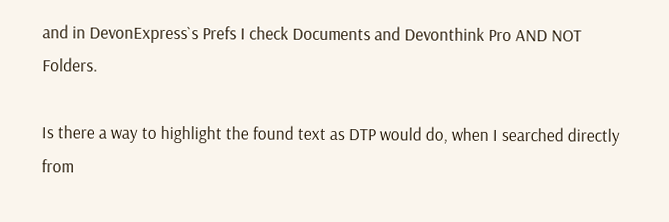and in DevonExpress`s Prefs I check Documents and Devonthink Pro AND NOT Folders.

Is there a way to highlight the found text as DTP would do, when I searched directly from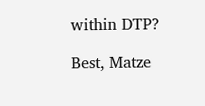within DTP?

Best, Matze